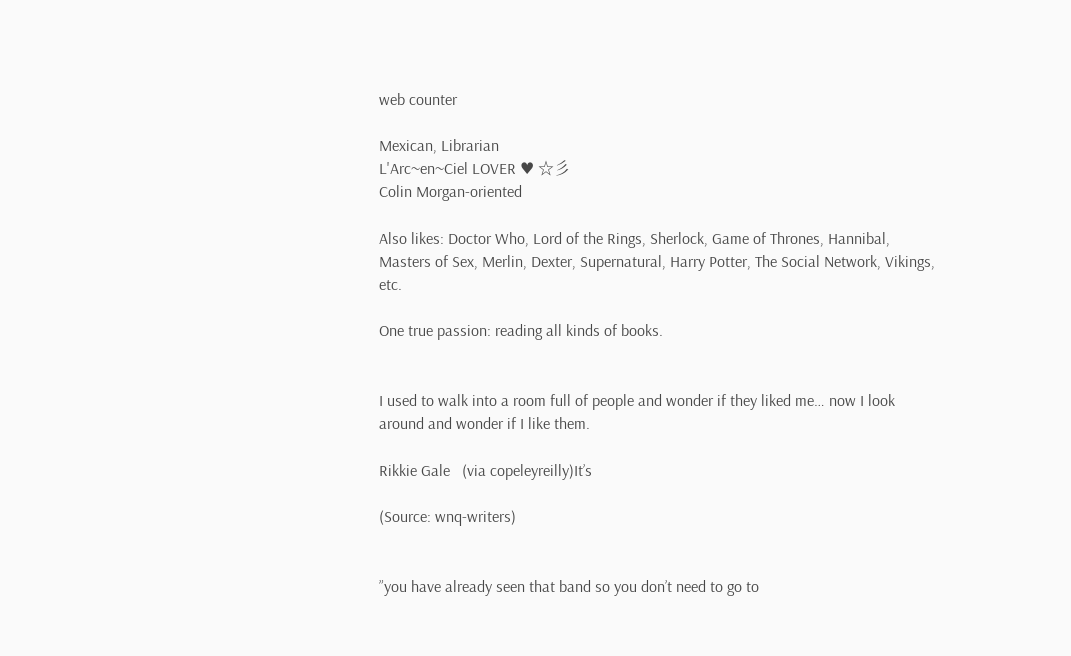web counter

Mexican, Librarian
L'Arc~en~Ciel LOVER ♥ ☆彡
Colin Morgan-oriented

Also likes: Doctor Who, Lord of the Rings, Sherlock, Game of Thrones, Hannibal, Masters of Sex, Merlin, Dexter, Supernatural, Harry Potter, The Social Network, Vikings, etc.

One true passion: reading all kinds of books.


I used to walk into a room full of people and wonder if they liked me… now I look around and wonder if I like them.

Rikkie Gale   (via copeleyreilly)It’s

(Source: wnq-writers)


”you have already seen that band so you don’t need to go to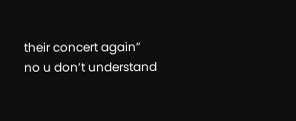their concert again” no u don’t understand